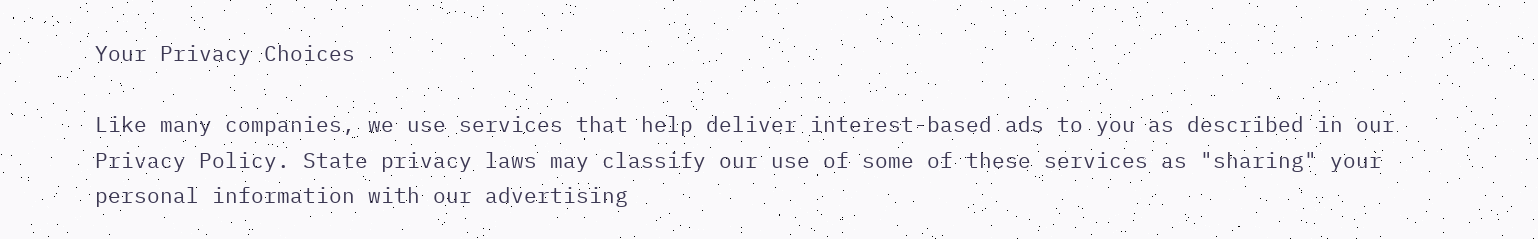Your Privacy Choices

Like many companies, we use services that help deliver interest-based ads to you as described in our Privacy Policy. State privacy laws may classify our use of some of these services as "sharing" your personal information with our advertising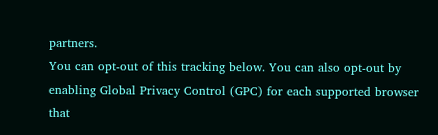partners.
You can opt-out of this tracking below. You can also opt-out by enabling Global Privacy Control (GPC) for each supported browser that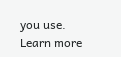you use.  Learn more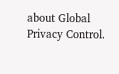about Global Privacy Control.